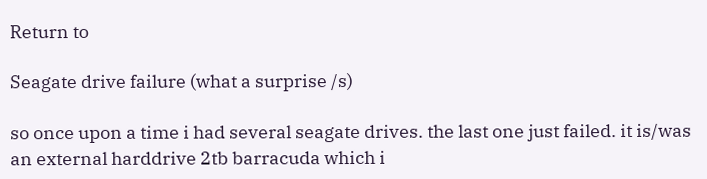Return to

Seagate drive failure (what a surprise /s)

so once upon a time i had several seagate drives. the last one just failed. it is/was an external harddrive 2tb barracuda which i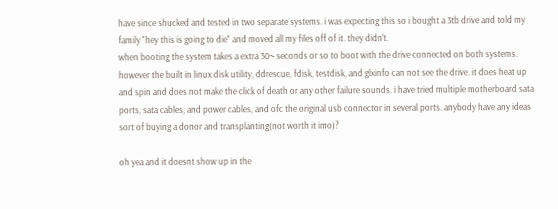have since shucked and tested in two separate systems. i was expecting this so i bought a 3tb drive and told my family "hey this is going to die" and moved all my files off of it. they didn't.
when booting the system takes a extra 30~ seconds or so to boot with the drive connected on both systems. however the built in linux disk utility, ddrescue, fdisk, testdisk, and glxinfo can not see the drive. it does heat up and spin and does not make the click of death or any other failure sounds. i have tried multiple motherboard sata ports, sata cables, and power cables, and ofc the original usb connector in several ports. anybody have any ideas sort of buying a donor and transplanting(not worth it imo)?

oh yea and it doesnt show up in the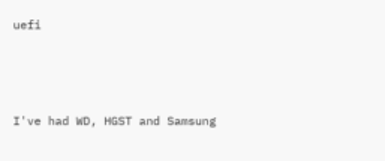uefi



I've had WD, HGST and Samsung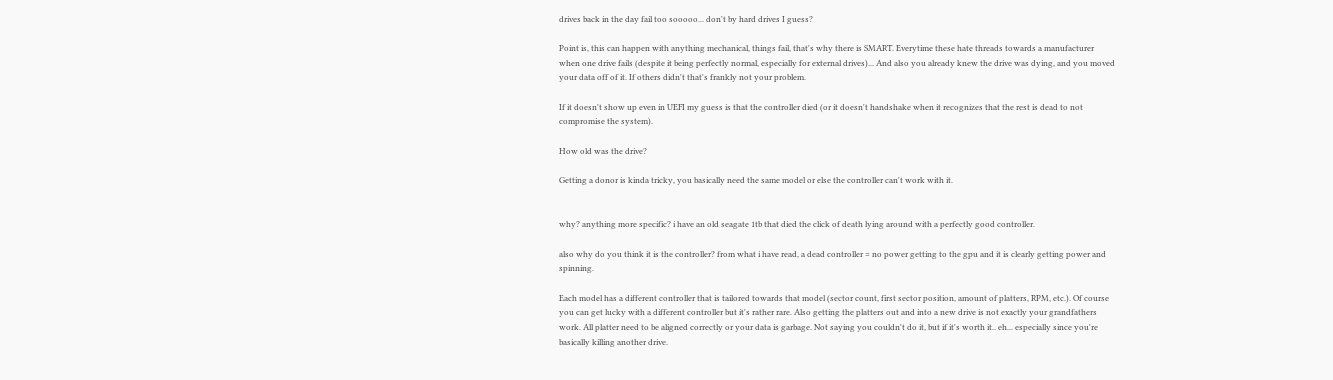drives back in the day fail too sooooo... don't by hard drives I guess?

Point is, this can happen with anything mechanical, things fail, that's why there is SMART. Everytime these hate threads towards a manufacturer when one drive fails (despite it being perfectly normal, especially for external drives)... And also you already knew the drive was dying, and you moved your data off of it. If others didn't that's frankly not your problem.

If it doesn't show up even in UEFI my guess is that the controller died (or it doesn't handshake when it recognizes that the rest is dead to not compromise the system).

How old was the drive?

Getting a donor is kinda tricky, you basically need the same model or else the controller can't work with it.


why? anything more specific? i have an old seagate 1tb that died the click of death lying around with a perfectly good controller.

also why do you think it is the controller? from what i have read, a dead controller = no power getting to the gpu and it is clearly getting power and spinning.

Each model has a different controller that is tailored towards that model (sector count, first sector position, amount of platters, RPM, etc.). Of course you can get lucky with a different controller but it's rather rare. Also getting the platters out and into a new drive is not exactly your grandfathers work. All platter need to be aligned correctly or your data is garbage. Not saying you couldn't do it, but if it's worth it.. eh... especially since you're basically killing another drive.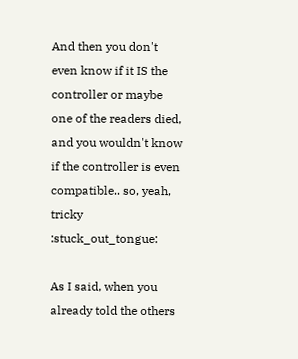And then you don't even know if it IS the controller or maybe one of the readers died, and you wouldn't know if the controller is even compatible.. so, yeah, tricky :stuck_out_tongue:

As I said, when you already told the others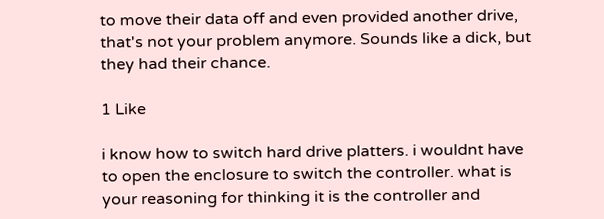to move their data off and even provided another drive, that's not your problem anymore. Sounds like a dick, but they had their chance.

1 Like

i know how to switch hard drive platters. i wouldnt have to open the enclosure to switch the controller. what is your reasoning for thinking it is the controller and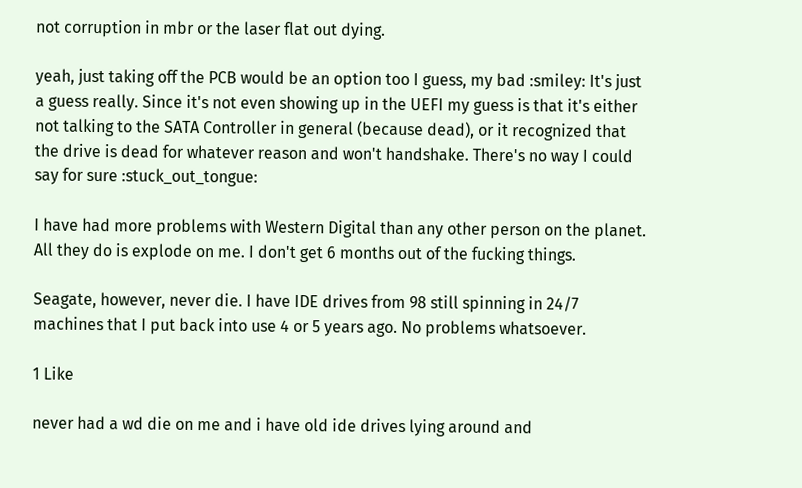not corruption in mbr or the laser flat out dying.

yeah, just taking off the PCB would be an option too I guess, my bad :smiley: It's just a guess really. Since it's not even showing up in the UEFI my guess is that it's either not talking to the SATA Controller in general (because dead), or it recognized that the drive is dead for whatever reason and won't handshake. There's no way I could say for sure :stuck_out_tongue:

I have had more problems with Western Digital than any other person on the planet. All they do is explode on me. I don't get 6 months out of the fucking things.

Seagate, however, never die. I have IDE drives from 98 still spinning in 24/7 machines that I put back into use 4 or 5 years ago. No problems whatsoever.

1 Like

never had a wd die on me and i have old ide drives lying around and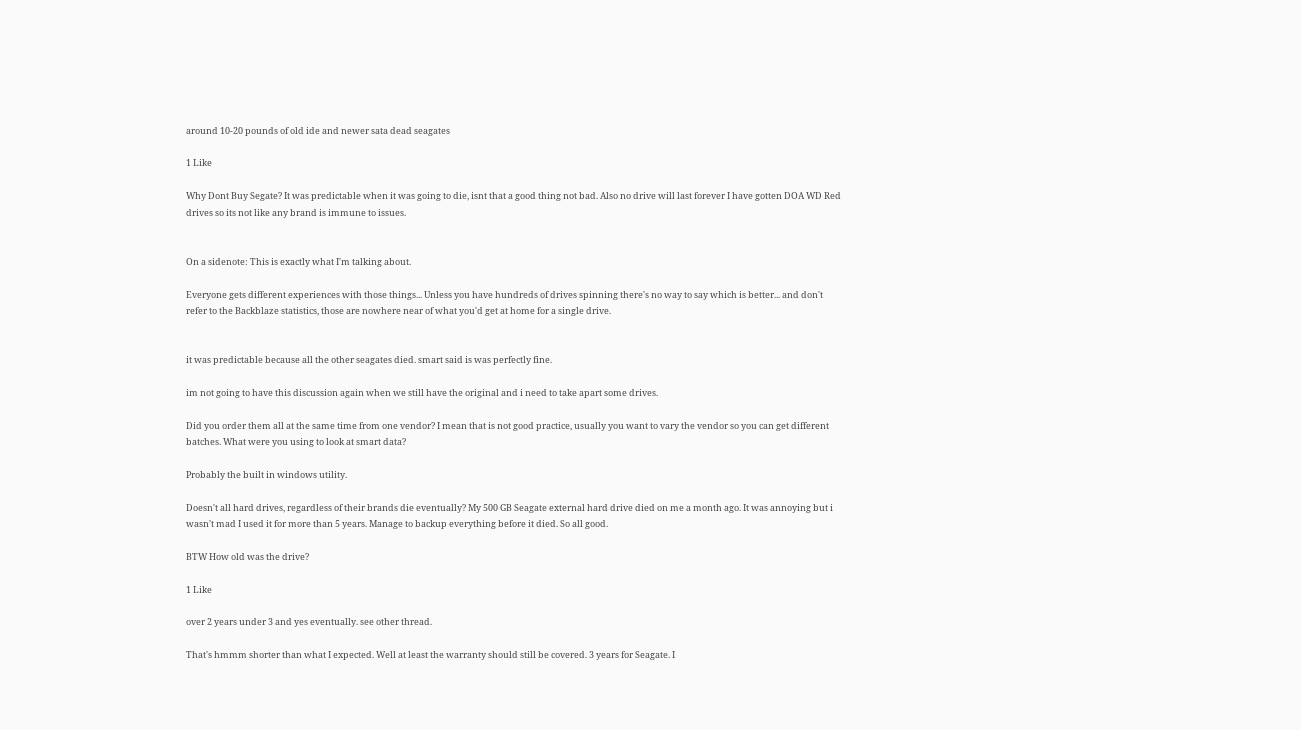around 10-20 pounds of old ide and newer sata dead seagates

1 Like

Why Dont Buy Segate? It was predictable when it was going to die, isnt that a good thing not bad. Also no drive will last forever I have gotten DOA WD Red drives so its not like any brand is immune to issues.


On a sidenote: This is exactly what I'm talking about.

Everyone gets different experiences with those things... Unless you have hundreds of drives spinning there's no way to say which is better... and don't refer to the Backblaze statistics, those are nowhere near of what you'd get at home for a single drive.


it was predictable because all the other seagates died. smart said is was perfectly fine.

im not going to have this discussion again when we still have the original and i need to take apart some drives.

Did you order them all at the same time from one vendor? I mean that is not good practice, usually you want to vary the vendor so you can get different batches. What were you using to look at smart data?

Probably the built in windows utility.

Doesn't all hard drives, regardless of their brands die eventually? My 500 GB Seagate external hard drive died on me a month ago. It was annoying but i wasn't mad I used it for more than 5 years. Manage to backup everything before it died. So all good.

BTW How old was the drive?

1 Like

over 2 years under 3 and yes eventually. see other thread.

That's hmmm shorter than what I expected. Well at least the warranty should still be covered. 3 years for Seagate. I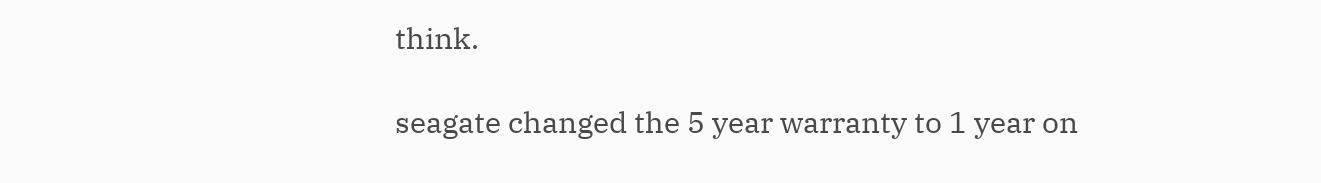think.

seagate changed the 5 year warranty to 1 year on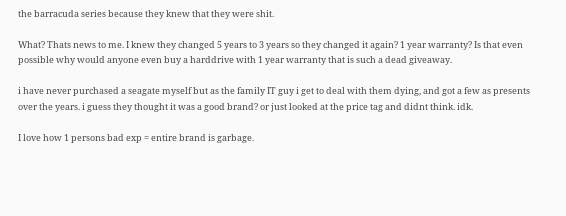the barracuda series because they knew that they were shit.

What? Thats news to me. I knew they changed 5 years to 3 years so they changed it again? 1 year warranty? Is that even possible why would anyone even buy a harddrive with 1 year warranty that is such a dead giveaway.

i have never purchased a seagate myself but as the family IT guy i get to deal with them dying, and got a few as presents over the years. i guess they thought it was a good brand? or just looked at the price tag and didnt think. idk.

I love how 1 persons bad exp = entire brand is garbage.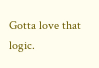Gotta love that logic.